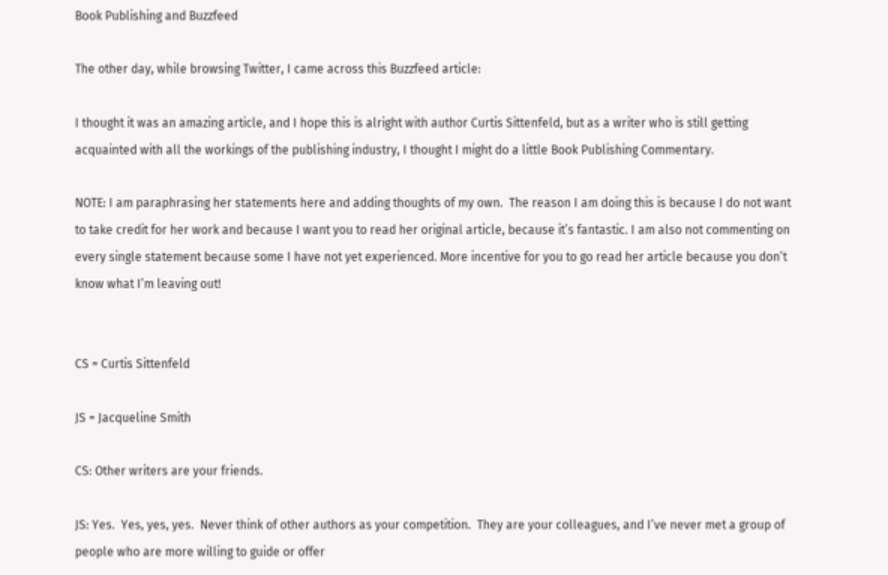Book Publishing and Buzzfeed

The other day, while browsing Twitter, I came across this Buzzfeed article:

I thought it was an amazing article, and I hope this is alright with author Curtis Sittenfeld, but as a writer who is still getting acquainted with all the workings of the publishing industry, I thought I might do a little Book Publishing Commentary.

NOTE: I am paraphrasing her statements here and adding thoughts of my own.  The reason I am doing this is because I do not want to take credit for her work and because I want you to read her original article, because it’s fantastic. I am also not commenting on every single statement because some I have not yet experienced. More incentive for you to go read her article because you don’t know what I’m leaving out!


CS = Curtis Sittenfeld

JS = Jacqueline Smith

CS: Other writers are your friends.

JS: Yes.  Yes, yes, yes.  Never think of other authors as your competition.  They are your colleagues, and I’ve never met a group of people who are more willing to guide or offer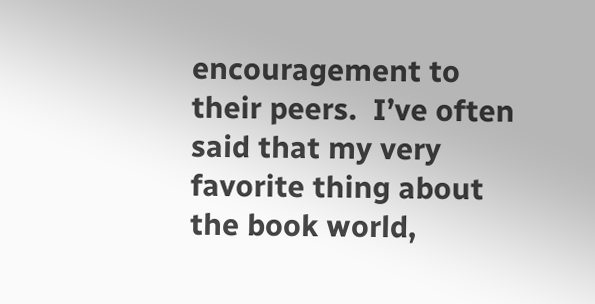encouragement to their peers.  I’ve often said that my very favorite thing about the book world,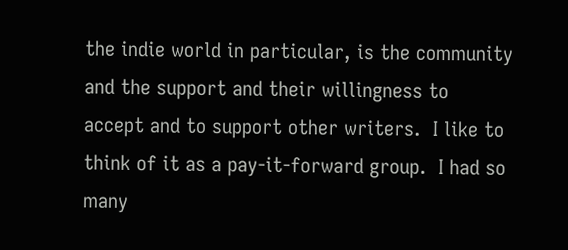the indie world in particular, is the community and the support and their willingness to accept and to support other writers.  I like to think of it as a pay-it-forward group.  I had so many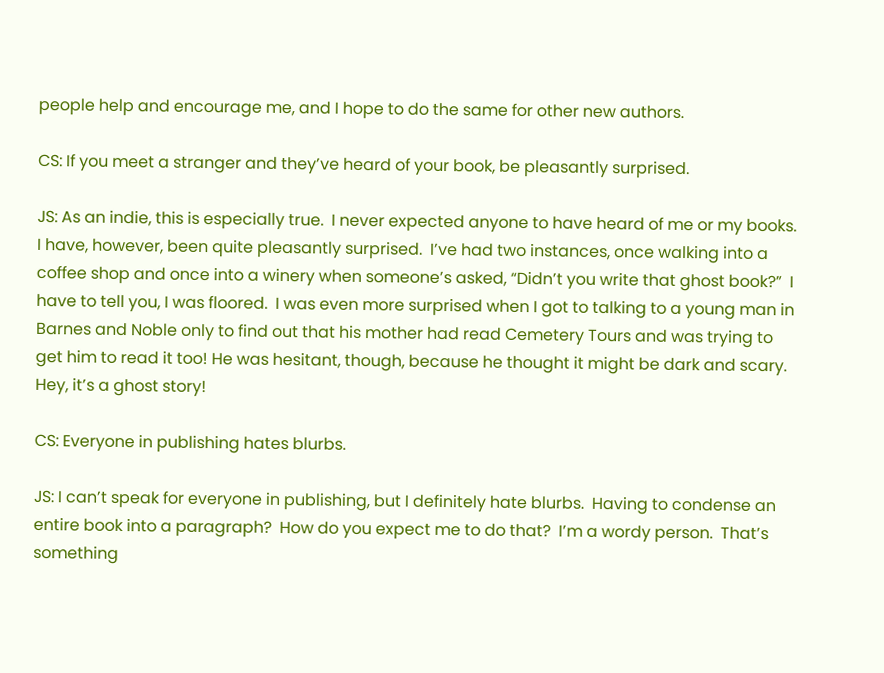people help and encourage me, and I hope to do the same for other new authors.

CS: If you meet a stranger and they’ve heard of your book, be pleasantly surprised.

JS: As an indie, this is especially true.  I never expected anyone to have heard of me or my books.  I have, however, been quite pleasantly surprised.  I’ve had two instances, once walking into a coffee shop and once into a winery when someone’s asked, “Didn’t you write that ghost book?”  I have to tell you, I was floored.  I was even more surprised when I got to talking to a young man in Barnes and Noble only to find out that his mother had read Cemetery Tours and was trying to get him to read it too! He was hesitant, though, because he thought it might be dark and scary. Hey, it’s a ghost story!

CS: Everyone in publishing hates blurbs.

JS: I can’t speak for everyone in publishing, but I definitely hate blurbs.  Having to condense an entire book into a paragraph?  How do you expect me to do that?  I’m a wordy person.  That’s something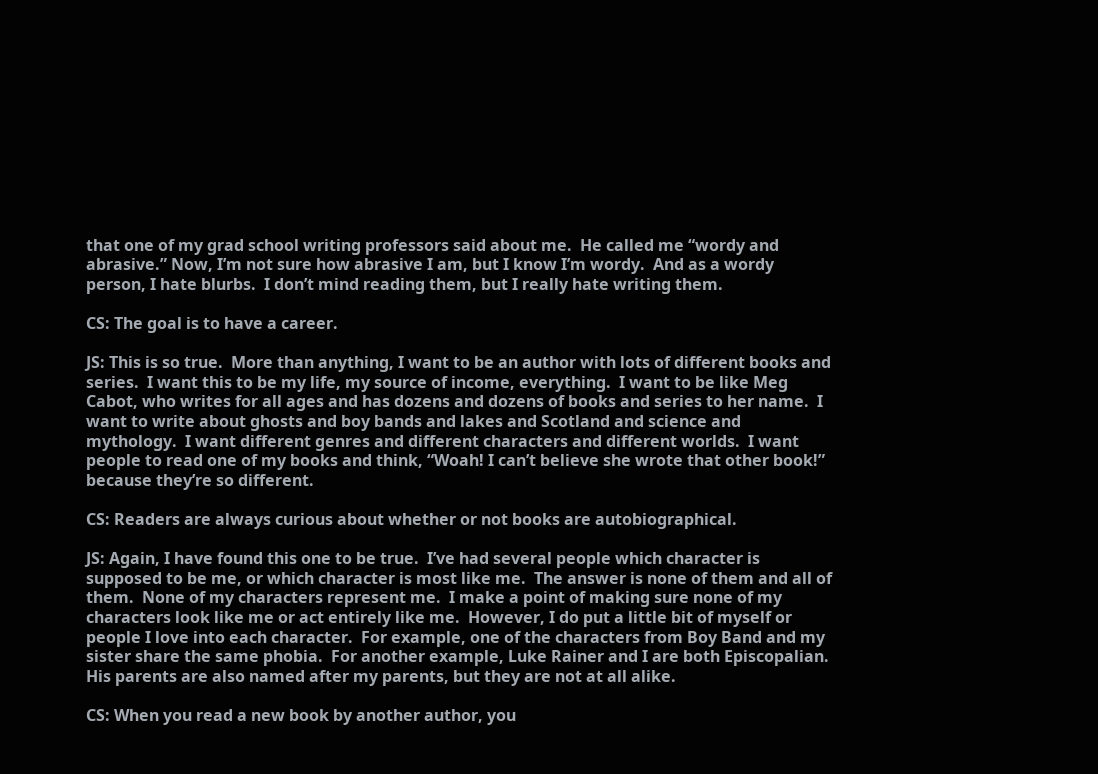that one of my grad school writing professors said about me.  He called me “wordy and abrasive.” Now, I’m not sure how abrasive I am, but I know I’m wordy.  And as a wordy person, I hate blurbs.  I don’t mind reading them, but I really hate writing them.

CS: The goal is to have a career.

JS: This is so true.  More than anything, I want to be an author with lots of different books and series.  I want this to be my life, my source of income, everything.  I want to be like Meg Cabot, who writes for all ages and has dozens and dozens of books and series to her name.  I want to write about ghosts and boy bands and lakes and Scotland and science and mythology.  I want different genres and different characters and different worlds.  I want people to read one of my books and think, “Woah! I can’t believe she wrote that other book!” because they’re so different.

CS: Readers are always curious about whether or not books are autobiographical.

JS: Again, I have found this one to be true.  I’ve had several people which character is supposed to be me, or which character is most like me.  The answer is none of them and all of them.  None of my characters represent me.  I make a point of making sure none of my characters look like me or act entirely like me.  However, I do put a little bit of myself or people I love into each character.  For example, one of the characters from Boy Band and my sister share the same phobia.  For another example, Luke Rainer and I are both Episcopalian.  His parents are also named after my parents, but they are not at all alike.

CS: When you read a new book by another author, you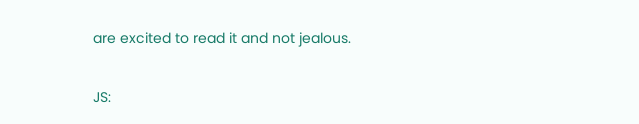are excited to read it and not jealous.

JS: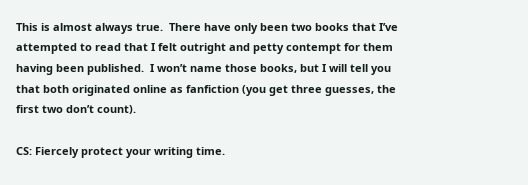This is almost always true.  There have only been two books that I’ve attempted to read that I felt outright and petty contempt for them having been published.  I won’t name those books, but I will tell you that both originated online as fanfiction (you get three guesses, the first two don’t count).

CS: Fiercely protect your writing time.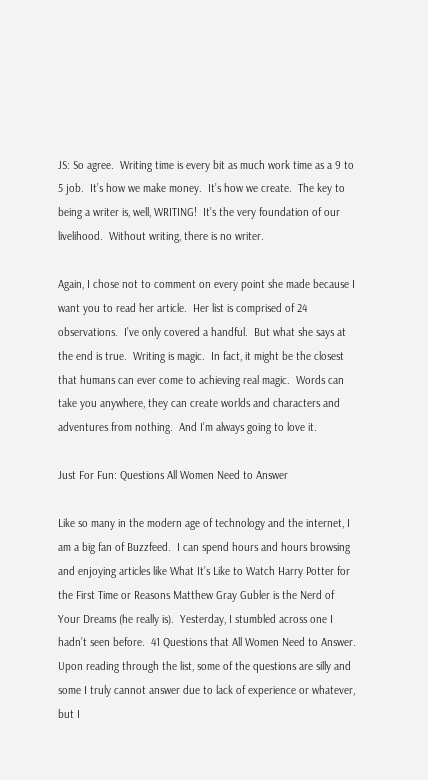JS: So agree.  Writing time is every bit as much work time as a 9 to 5 job.  It’s how we make money.  It’s how we create.  The key to being a writer is, well, WRITING!  It’s the very foundation of our livelihood.  Without writing, there is no writer.

Again, I chose not to comment on every point she made because I want you to read her article.  Her list is comprised of 24 observations.  I’ve only covered a handful.  But what she says at the end is true.  Writing is magic.  In fact, it might be the closest that humans can ever come to achieving real magic.  Words can take you anywhere, they can create worlds and characters and adventures from nothing.  And I’m always going to love it.

Just For Fun: Questions All Women Need to Answer

Like so many in the modern age of technology and the internet, I am a big fan of Buzzfeed.  I can spend hours and hours browsing and enjoying articles like What It’s Like to Watch Harry Potter for the First Time or Reasons Matthew Gray Gubler is the Nerd of Your Dreams (he really is).  Yesterday, I stumbled across one I hadn’t seen before.  41 Questions that All Women Need to Answer.  Upon reading through the list, some of the questions are silly and some I truly cannot answer due to lack of experience or whatever, but I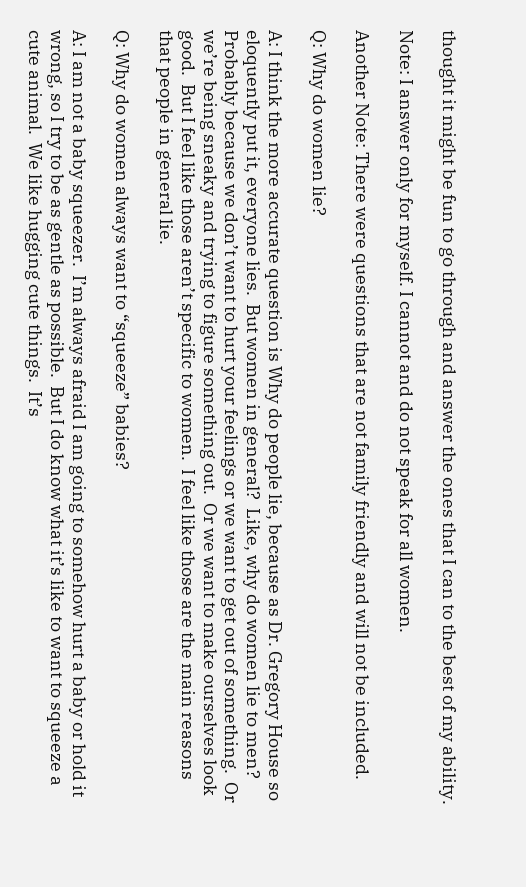thought it might be fun to go through and answer the ones that I can to the best of my ability.

Note: I answer only for myself. I cannot and do not speak for all women.

Another Note: There were questions that are not family friendly and will not be included.

Q: Why do women lie?

A: I think the more accurate question is Why do people lie, because as Dr. Gregory House so eloquently put it, everyone lies.  But women in general?  Like, why do women lie to men?  Probably because we don’t want to hurt your feelings or we want to get out of something.  Or we’re being sneaky and trying to figure something out.  Or we want to make ourselves look good.  But I feel like those aren’t specific to women.  I feel like those are the main reasons that people in general lie.

Q: Why do women always want to “squeeze” babies?

A: I am not a baby squeezer.  I’m always afraid I am going to somehow hurt a baby or hold it wrong, so I try to be as gentle as possible.  But I do know what it’s like to want to squeeze a cute animal.  We like hugging cute things.  It’s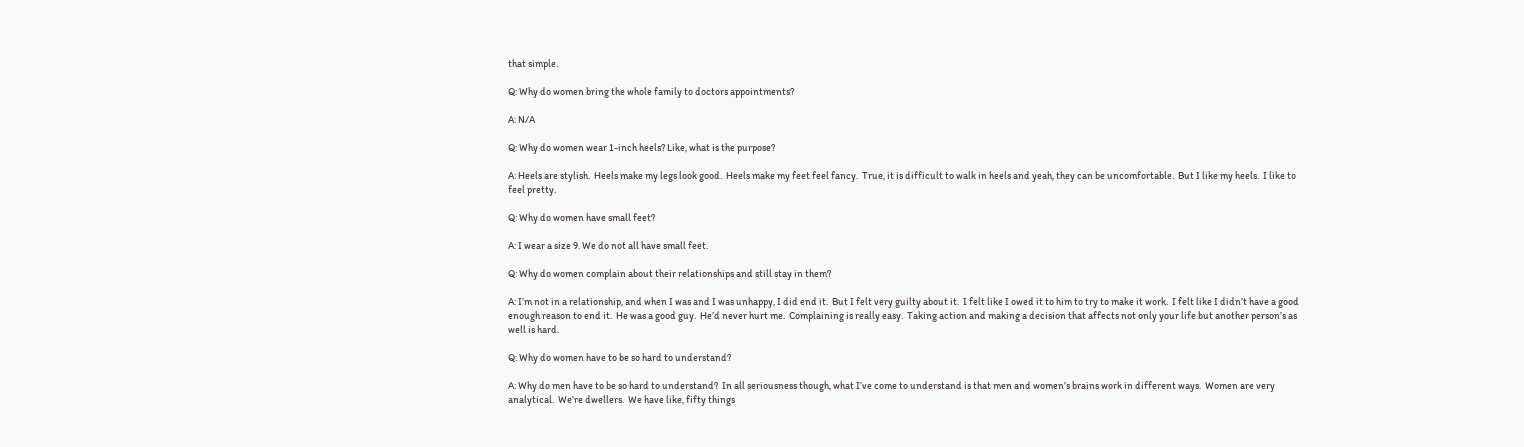that simple.

Q: Why do women bring the whole family to doctors appointments?

A: N/A

Q: Why do women wear 1-inch heels? Like, what is the purpose?

A: Heels are stylish.  Heels make my legs look good.  Heels make my feet feel fancy.  True, it is difficult to walk in heels and yeah, they can be uncomfortable.  But I like my heels.  I like to feel pretty.

Q: Why do women have small feet?

A: I wear a size 9. We do not all have small feet.

Q: Why do women complain about their relationships and still stay in them?

A: I’m not in a relationship, and when I was and I was unhappy, I did end it.  But I felt very guilty about it.  I felt like I owed it to him to try to make it work.  I felt like I didn’t have a good enough reason to end it.  He was a good guy.  He’d never hurt me.  Complaining is really easy.  Taking action and making a decision that affects not only your life but another person’s as well is hard.

Q: Why do women have to be so hard to understand?

A: Why do men have to be so hard to understand?  In all seriousness though, what I’ve come to understand is that men and women’s brains work in different ways.  Women are very analytical.  We’re dwellers.  We have like, fifty things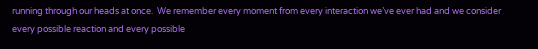running through our heads at once.  We remember every moment from every interaction we’ve ever had and we consider every possible reaction and every possible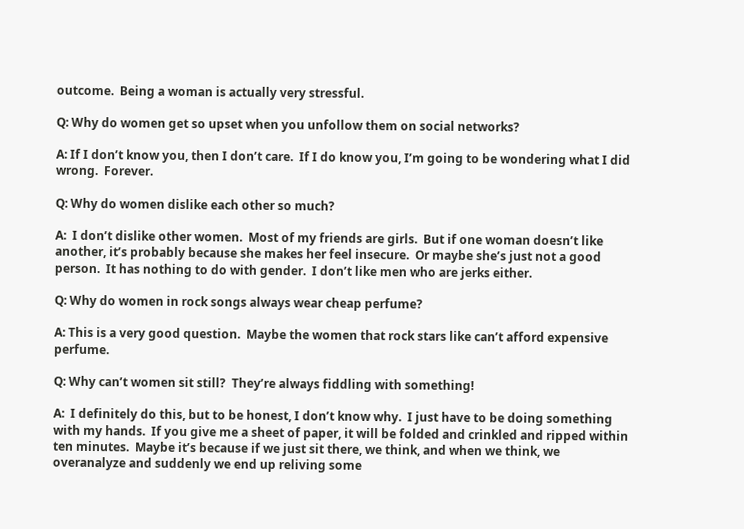outcome.  Being a woman is actually very stressful.

Q: Why do women get so upset when you unfollow them on social networks?

A: If I don’t know you, then I don’t care.  If I do know you, I’m going to be wondering what I did wrong.  Forever.

Q: Why do women dislike each other so much?

A:  I don’t dislike other women.  Most of my friends are girls.  But if one woman doesn’t like another, it’s probably because she makes her feel insecure.  Or maybe she’s just not a good person.  It has nothing to do with gender.  I don’t like men who are jerks either.

Q: Why do women in rock songs always wear cheap perfume?

A: This is a very good question.  Maybe the women that rock stars like can’t afford expensive perfume.

Q: Why can’t women sit still?  They’re always fiddling with something!

A:  I definitely do this, but to be honest, I don’t know why.  I just have to be doing something with my hands.  If you give me a sheet of paper, it will be folded and crinkled and ripped within ten minutes.  Maybe it’s because if we just sit there, we think, and when we think, we overanalyze and suddenly we end up reliving some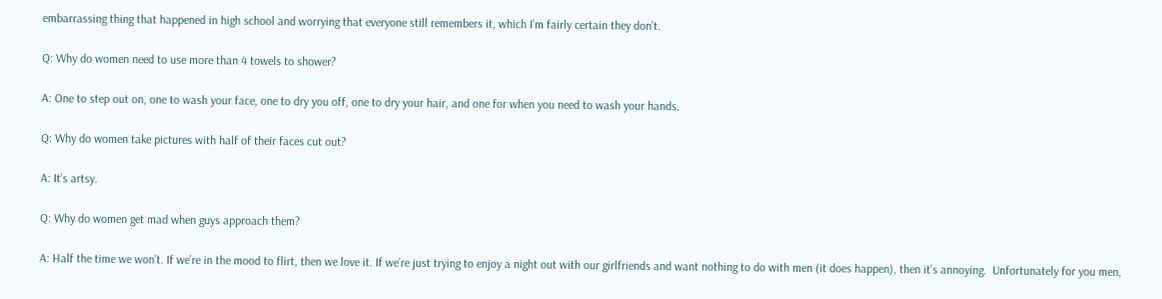embarrassing thing that happened in high school and worrying that everyone still remembers it, which I’m fairly certain they don’t.

Q: Why do women need to use more than 4 towels to shower?

A: One to step out on, one to wash your face, one to dry you off, one to dry your hair, and one for when you need to wash your hands.

Q: Why do women take pictures with half of their faces cut out?

A: It’s artsy.

Q: Why do women get mad when guys approach them?

A: Half the time we won’t. If we’re in the mood to flirt, then we love it. If we’re just trying to enjoy a night out with our girlfriends and want nothing to do with men (it does happen), then it’s annoying.  Unfortunately for you men,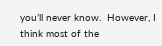you’ll never know.  However, I think most of the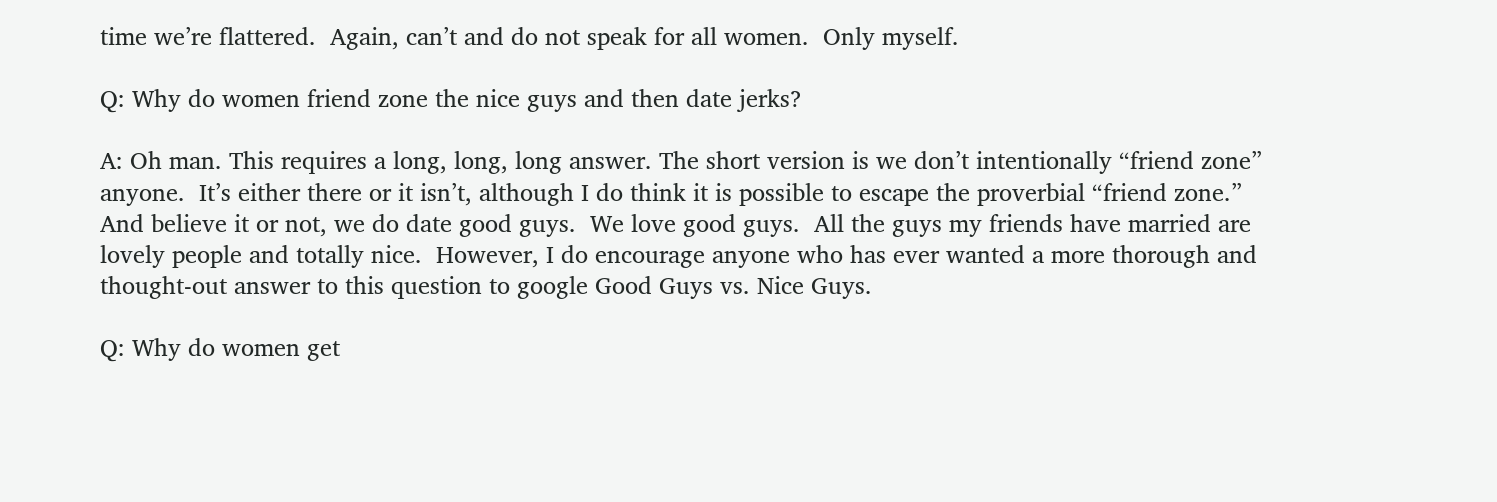time we’re flattered.  Again, can’t and do not speak for all women.  Only myself.

Q: Why do women friend zone the nice guys and then date jerks?

A: Oh man. This requires a long, long, long answer. The short version is we don’t intentionally “friend zone” anyone.  It’s either there or it isn’t, although I do think it is possible to escape the proverbial “friend zone.”  And believe it or not, we do date good guys.  We love good guys.  All the guys my friends have married are lovely people and totally nice.  However, I do encourage anyone who has ever wanted a more thorough and thought-out answer to this question to google Good Guys vs. Nice Guys.

Q: Why do women get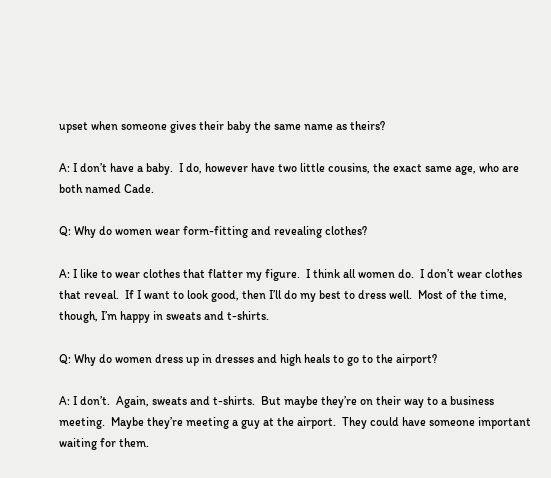upset when someone gives their baby the same name as theirs?

A: I don’t have a baby.  I do, however have two little cousins, the exact same age, who are both named Cade.

Q: Why do women wear form-fitting and revealing clothes?

A: I like to wear clothes that flatter my figure.  I think all women do.  I don’t wear clothes that reveal.  If I want to look good, then I’ll do my best to dress well.  Most of the time, though, I’m happy in sweats and t-shirts.

Q: Why do women dress up in dresses and high heals to go to the airport?

A: I don’t.  Again, sweats and t-shirts.  But maybe they’re on their way to a business meeting.  Maybe they’re meeting a guy at the airport.  They could have someone important waiting for them.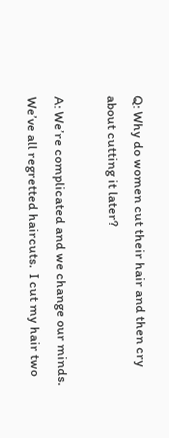Q: Why do women cut their hair and then cry about cutting it later?

A: We’re complicated and we change our minds.  We’ve all regretted haircuts.  I cut my hair two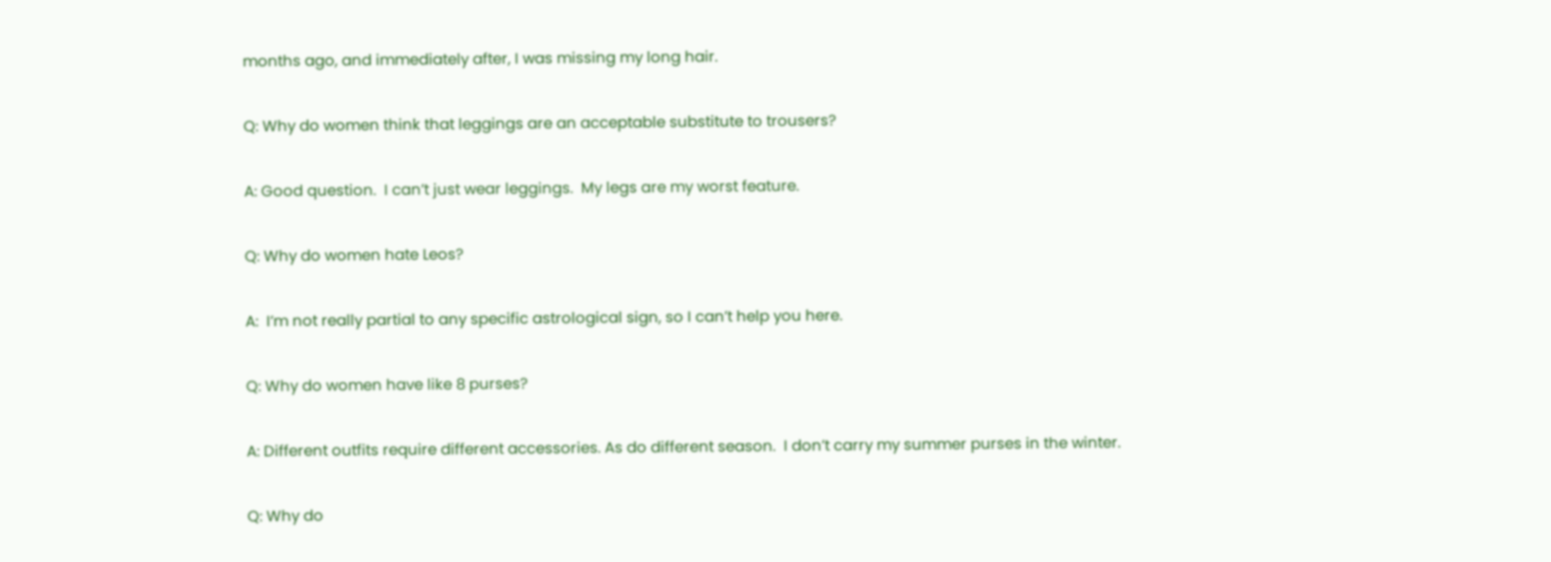months ago, and immediately after, I was missing my long hair.

Q: Why do women think that leggings are an acceptable substitute to trousers?

A: Good question.  I can’t just wear leggings.  My legs are my worst feature.

Q: Why do women hate Leos?

A:  I’m not really partial to any specific astrological sign, so I can’t help you here.

Q: Why do women have like 8 purses?

A: Different outfits require different accessories. As do different season.  I don’t carry my summer purses in the winter.

Q: Why do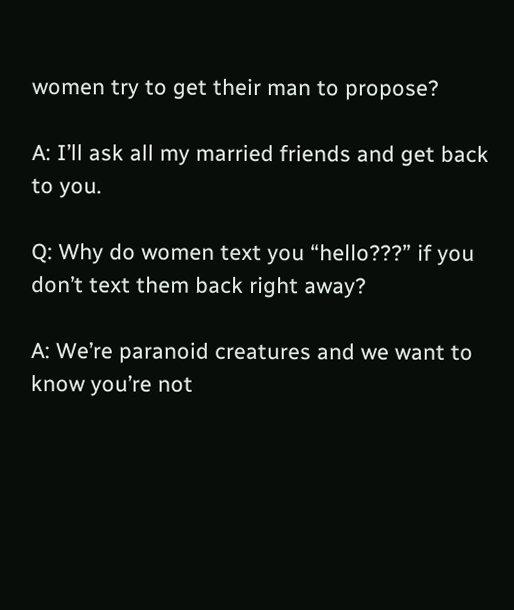women try to get their man to propose?

A: I’ll ask all my married friends and get back to you.

Q: Why do women text you “hello???” if you don’t text them back right away?

A: We’re paranoid creatures and we want to know you’re not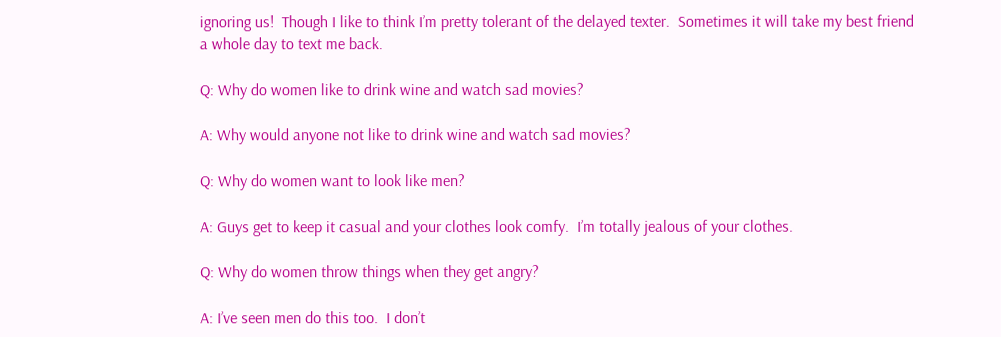ignoring us!  Though I like to think I’m pretty tolerant of the delayed texter.  Sometimes it will take my best friend a whole day to text me back.

Q: Why do women like to drink wine and watch sad movies?

A: Why would anyone not like to drink wine and watch sad movies?

Q: Why do women want to look like men?

A: Guys get to keep it casual and your clothes look comfy.  I’m totally jealous of your clothes.

Q: Why do women throw things when they get angry?

A: I’ve seen men do this too.  I don’t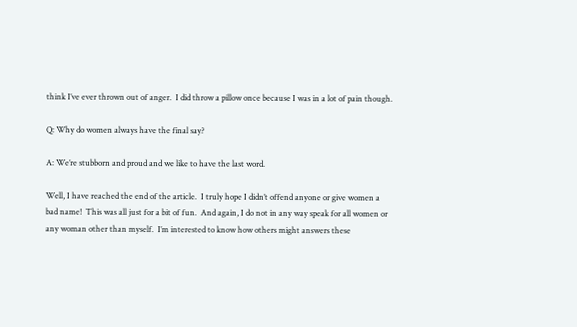think I’ve ever thrown out of anger.  I did throw a pillow once because I was in a lot of pain though.

Q: Why do women always have the final say?

A: We’re stubborn and proud and we like to have the last word.

Well, I have reached the end of the article.  I truly hope I didn’t offend anyone or give women a bad name!  This was all just for a bit of fun.  And again, I do not in any way speak for all women or any woman other than myself.  I’m interested to know how others might answers these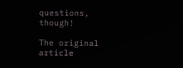questions, though!

The original article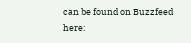can be found on Buzzfeed here: